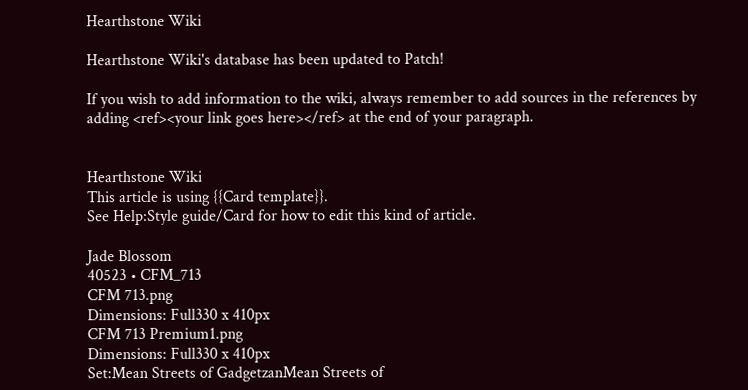Hearthstone Wiki

Hearthstone Wiki's database has been updated to Patch!

If you wish to add information to the wiki, always remember to add sources in the references by adding <ref><your link goes here></ref> at the end of your paragraph.


Hearthstone Wiki
This article is using {{Card template}}.
See Help:Style guide/Card for how to edit this kind of article.

Jade Blossom
40523 • CFM_713
CFM 713.png
Dimensions: Full330 x 410px
CFM 713 Premium1.png
Dimensions: Full330 x 410px
Set:Mean Streets of GadgetzanMean Streets of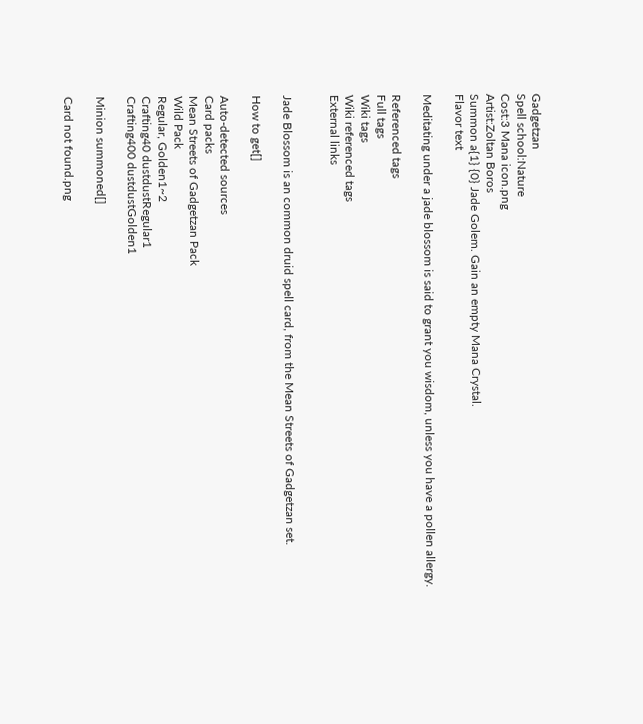Gadgetzan
Spell school:Nature
Cost:3 Mana icon.png
Artist:Zoltan Boros
Summon a{1} {0} Jade Golem. Gain an empty Mana Crystal.
Flavor text

Meditating under a jade blossom is said to grant you wisdom, unless you have a pollen allergy.

Referenced tags
Full tags
Wiki tags
Wiki referenced tags
External links


Jade Blossom is an common druid spell card, from the Mean Streets of Gadgetzan set.

How to get[]

Auto-detected sources
Card packs
Mean Streets of Gadgetzan Pack
Wild Pack
Regular, Golden1~2
Crafting40 dustdustRegular1
Crafting400 dustdustGolden1

Minion summoned[]

Card not found.png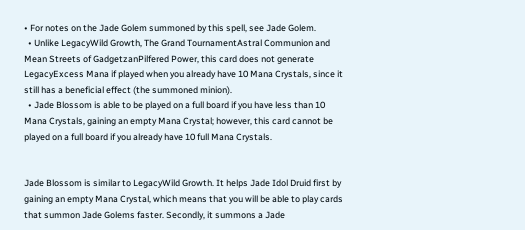• For notes on the Jade Golem summoned by this spell, see Jade Golem.
  • Unlike LegacyWild Growth, The Grand TournamentAstral Communion and Mean Streets of GadgetzanPilfered Power, this card does not generate LegacyExcess Mana if played when you already have 10 Mana Crystals, since it still has a beneficial effect (the summoned minion).
  • Jade Blossom is able to be played on a full board if you have less than 10 Mana Crystals, gaining an empty Mana Crystal; however, this card cannot be played on a full board if you already have 10 full Mana Crystals.


Jade Blossom is similar to LegacyWild Growth. It helps Jade Idol Druid first by gaining an empty Mana Crystal, which means that you will be able to play cards that summon Jade Golems faster. Secondly, it summons a Jade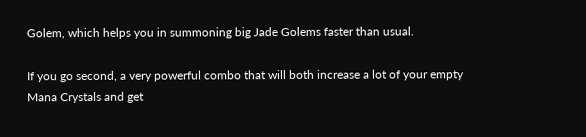Golem, which helps you in summoning big Jade Golems faster than usual.

If you go second, a very powerful combo that will both increase a lot of your empty Mana Crystals and get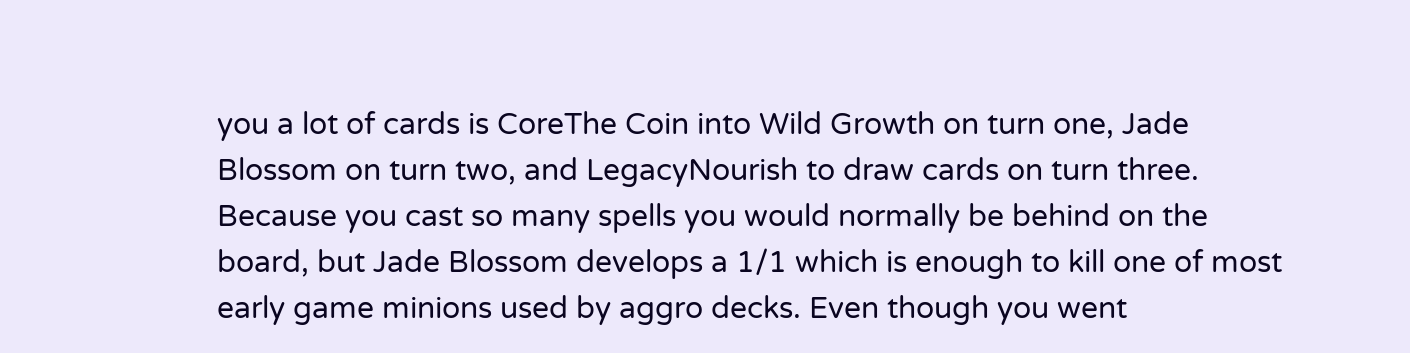you a lot of cards is CoreThe Coin into Wild Growth on turn one, Jade Blossom on turn two, and LegacyNourish to draw cards on turn three. Because you cast so many spells you would normally be behind on the board, but Jade Blossom develops a 1/1 which is enough to kill one of most early game minions used by aggro decks. Even though you went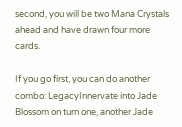second, you will be two Mana Crystals ahead and have drawn four more cards.

If you go first, you can do another combo: LegacyInnervate into Jade Blossom on turn one, another Jade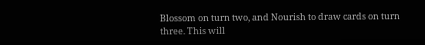Blossom on turn two, and Nourish to draw cards on turn three. This will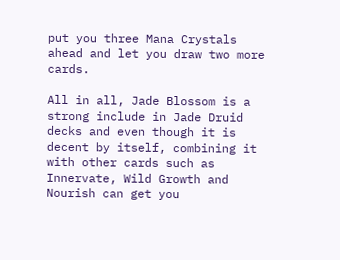put you three Mana Crystals ahead and let you draw two more cards.

All in all, Jade Blossom is a strong include in Jade Druid decks and even though it is decent by itself, combining it with other cards such as Innervate, Wild Growth and Nourish can get you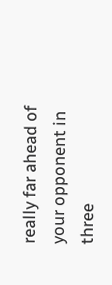really far ahead of your opponent in three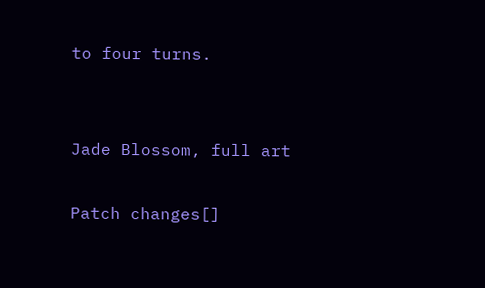to four turns.


Jade Blossom, full art

Patch changes[]